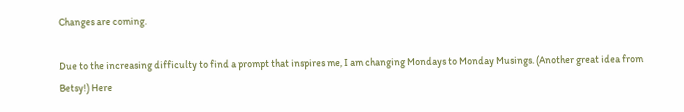Changes are coming.

Due to the increasing difficulty to find a prompt that inspires me, I am changing Mondays to Monday Musings. (Another great idea from Betsy!) Here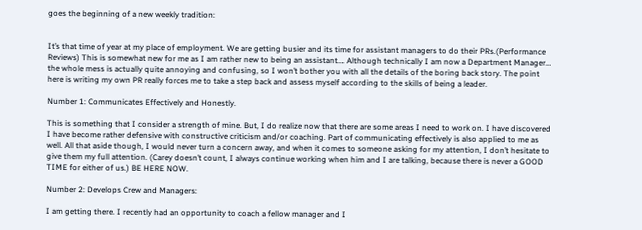goes the beginning of a new weekly tradition:


It’s that time of year at my place of employment. We are getting busier and its time for assistant managers to do their PRs.(Performance Reviews) This is somewhat new for me as I am rather new to being an assistant…. Although technically I am now a Department Manager… the whole mess is actually quite annoying and confusing, so I won’t bother you with all the details of the boring back story. The point here is writing my own PR really forces me to take a step back and assess myself according to the skills of being a leader.

Number 1: Communicates Effectively and Honestly.

This is something that I consider a strength of mine. But, I do realize now that there are some areas I need to work on. I have discovered I have become rather defensive with constructive criticism and/or coaching. Part of communicating effectively is also applied to me as well. All that aside though, I would never turn a concern away, and when it comes to someone asking for my attention, I don’t hesitate to give them my full attention. (Carey doesn’t count, I always continue working when him and I are talking, because there is never a GOOD TIME for either of us.) BE HERE NOW.

Number 2: Develops Crew and Managers:

I am getting there. I recently had an opportunity to coach a fellow manager and I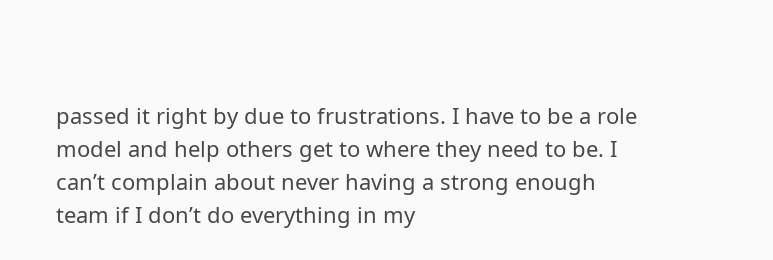passed it right by due to frustrations. I have to be a role model and help others get to where they need to be. I can’t complain about never having a strong enough team if I don’t do everything in my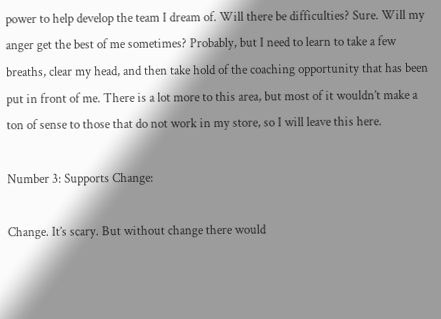power to help develop the team I dream of. Will there be difficulties? Sure. Will my anger get the best of me sometimes? Probably, but I need to learn to take a few breaths, clear my head, and then take hold of the coaching opportunity that has been put in front of me. There is a lot more to this area, but most of it wouldn’t make a ton of sense to those that do not work in my store, so I will leave this here.

Number 3: Supports Change:

Change. It’s scary. But without change there would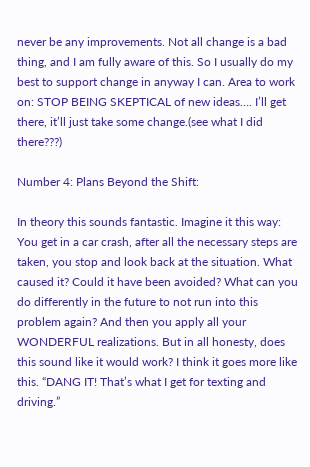never be any improvements. Not all change is a bad thing, and I am fully aware of this. So I usually do my best to support change in anyway I can. Area to work on: STOP BEING SKEPTICAL of new ideas…. I’ll get there, it’ll just take some change.(see what I did there???)

Number 4: Plans Beyond the Shift:

In theory this sounds fantastic. Imagine it this way: You get in a car crash, after all the necessary steps are taken, you stop and look back at the situation. What caused it? Could it have been avoided? What can you do differently in the future to not run into this problem again? And then you apply all your WONDERFUL realizations. But in all honesty, does this sound like it would work? I think it goes more like this. “DANG IT! That’s what I get for texting and driving.”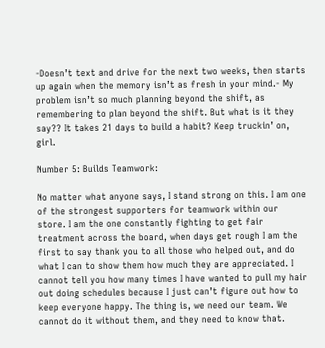-Doesn’t text and drive for the next two weeks, then starts up again when the memory isn’t as fresh in your mind.- My problem isn’t so much planning beyond the shift, as remembering to plan beyond the shift. But what is it they say?? It takes 21 days to build a habit? Keep truckin’ on, girl.

Number 5: Builds Teamwork:

No matter what anyone says, I stand strong on this. I am one of the strongest supporters for teamwork within our store. I am the one constantly fighting to get fair treatment across the board, when days get rough I am the first to say thank you to all those who helped out, and do what I can to show them how much they are appreciated. I cannot tell you how many times I have wanted to pull my hair out doing schedules because I just can’t figure out how to keep everyone happy. The thing is, we need our team. We cannot do it without them, and they need to know that.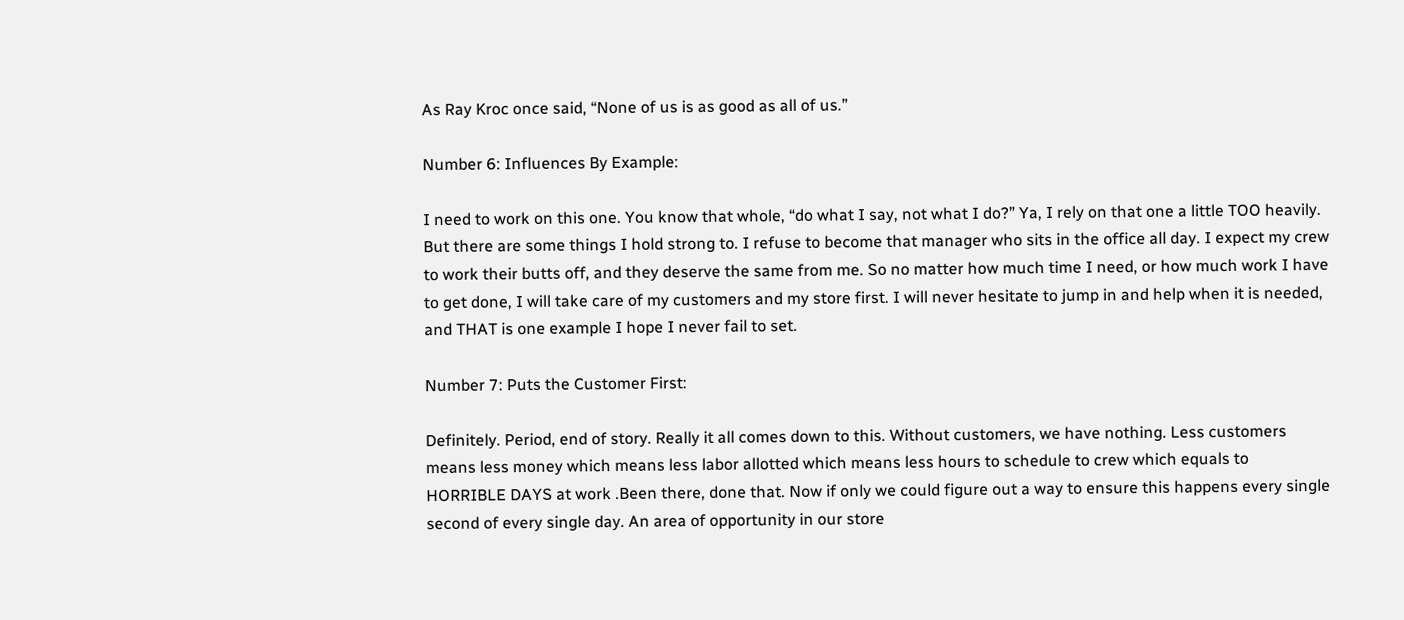As Ray Kroc once said, “None of us is as good as all of us.”

Number 6: Influences By Example:

I need to work on this one. You know that whole, “do what I say, not what I do?” Ya, I rely on that one a little TOO heavily. But there are some things I hold strong to. I refuse to become that manager who sits in the office all day. I expect my crew to work their butts off, and they deserve the same from me. So no matter how much time I need, or how much work I have to get done, I will take care of my customers and my store first. I will never hesitate to jump in and help when it is needed, and THAT is one example I hope I never fail to set.

Number 7: Puts the Customer First:

Definitely. Period, end of story. Really it all comes down to this. Without customers, we have nothing. Less customers means less money which means less labor allotted which means less hours to schedule to crew which equals to HORRIBLE DAYS at work .Been there, done that. Now if only we could figure out a way to ensure this happens every single second of every single day. An area of opportunity in our store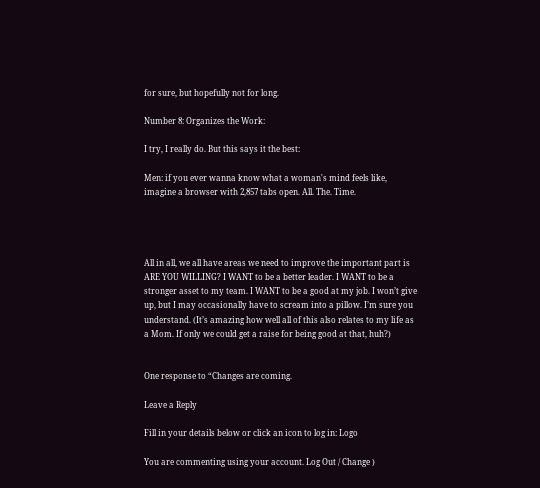for sure, but hopefully not for long.

Number 8: Organizes the Work:

I try, I really do. But this says it the best:

Men: if you ever wanna know what a woman's mind feels like, imagine a browser with 2,857 tabs open. All. The. Time.




All in all, we all have areas we need to improve the important part is ARE YOU WILLING? I WANT to be a better leader. I WANT to be a stronger asset to my team. I WANT to be a good at my job. I won’t give up, but I may occasionally have to scream into a pillow. I’m sure you understand. (It’s amazing how well all of this also relates to my life as a Mom. If only we could get a raise for being good at that, huh?)


One response to “Changes are coming.

Leave a Reply

Fill in your details below or click an icon to log in: Logo

You are commenting using your account. Log Out / Change )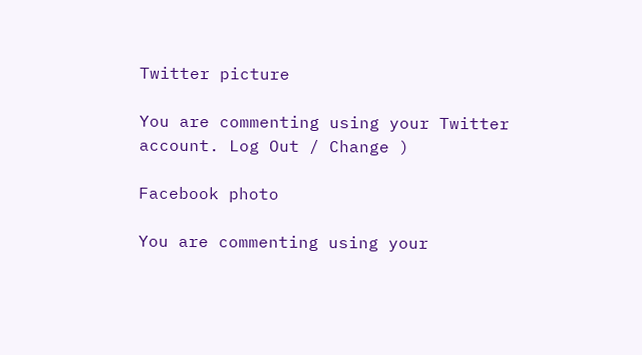Twitter picture

You are commenting using your Twitter account. Log Out / Change )

Facebook photo

You are commenting using your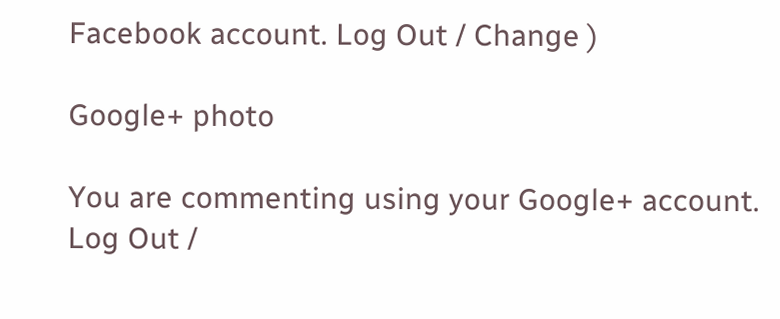Facebook account. Log Out / Change )

Google+ photo

You are commenting using your Google+ account. Log Out /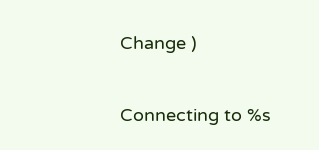Change )

Connecting to %s